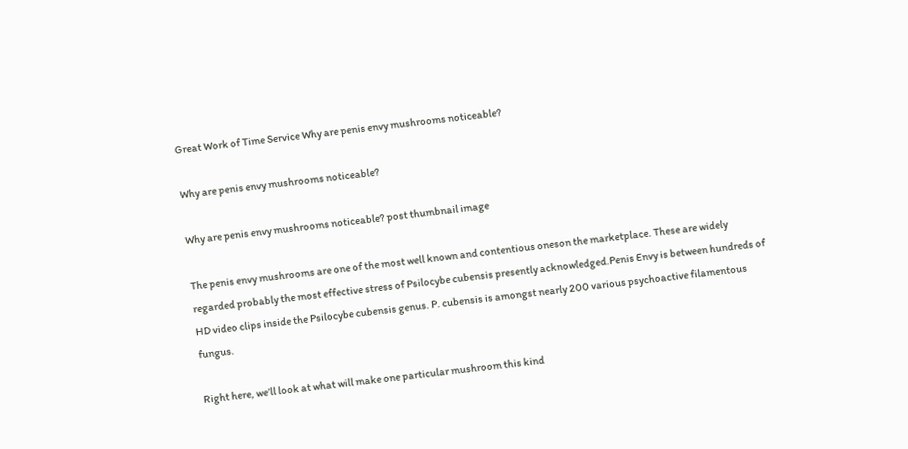Great Work of Time Service Why are penis envy mushrooms noticeable?

Why are penis envy mushrooms noticeable?

Why are penis envy mushrooms noticeable? post thumbnail image

The penis envy mushrooms are one of the most well known and contentious oneson the marketplace. These are widely regarded probably the most effective stress of Psilocybe cubensis presently acknowledged.Penis Envy is between hundreds of HD video clips inside the Psilocybe cubensis genus. P. cubensis is amongst nearly 200 various psychoactive filamentous fungus.

Right here, we’ll look at what will make one particular mushroom this kind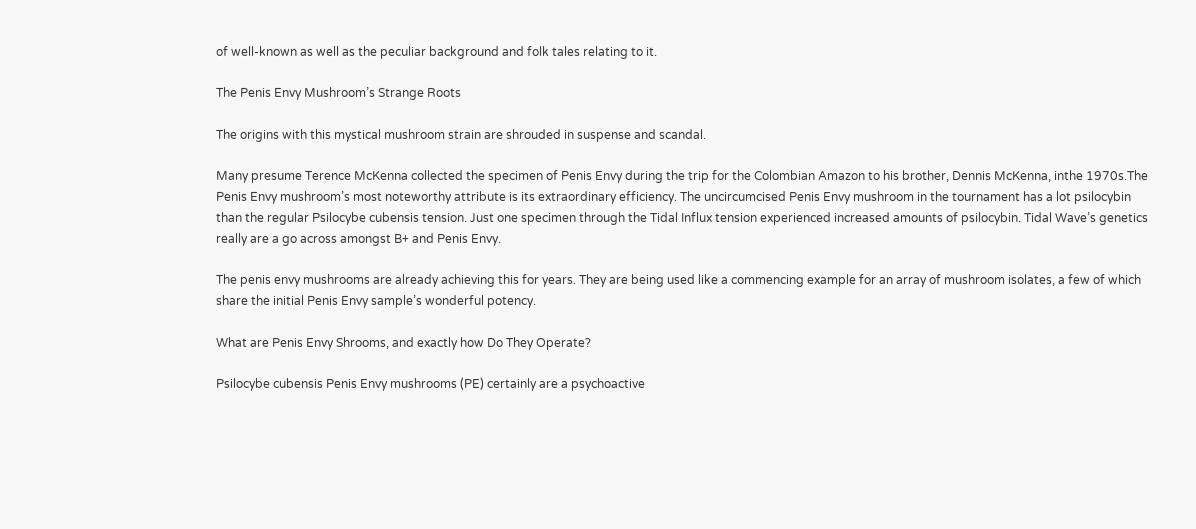of well-known as well as the peculiar background and folk tales relating to it.

The Penis Envy Mushroom’s Strange Roots

The origins with this mystical mushroom strain are shrouded in suspense and scandal.

Many presume Terence McKenna collected the specimen of Penis Envy during the trip for the Colombian Amazon to his brother, Dennis McKenna, inthe 1970s.The Penis Envy mushroom’s most noteworthy attribute is its extraordinary efficiency. The uncircumcised Penis Envy mushroom in the tournament has a lot psilocybin than the regular Psilocybe cubensis tension. Just one specimen through the Tidal Influx tension experienced increased amounts of psilocybin. Tidal Wave’s genetics really are a go across amongst B+ and Penis Envy.

The penis envy mushrooms are already achieving this for years. They are being used like a commencing example for an array of mushroom isolates, a few of which share the initial Penis Envy sample’s wonderful potency.

What are Penis Envy Shrooms, and exactly how Do They Operate?

Psilocybe cubensis Penis Envy mushrooms (PE) certainly are a psychoactive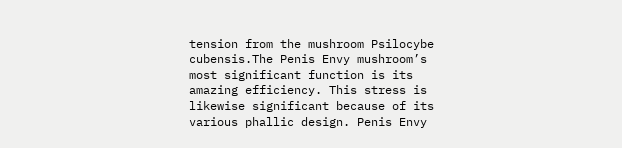tension from the mushroom Psilocybe cubensis.The Penis Envy mushroom’s most significant function is its amazing efficiency. This stress is likewise significant because of its various phallic design. Penis Envy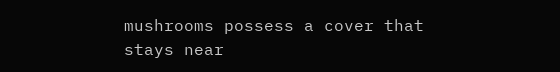mushrooms possess a cover that stays near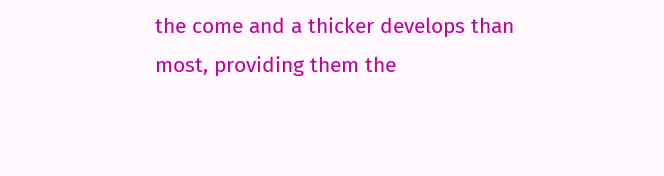the come and a thicker develops than most, providing them the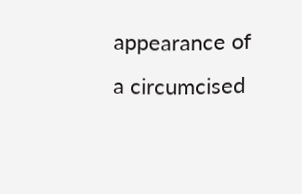appearance of a circumcised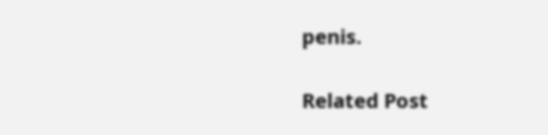penis.

Related Post